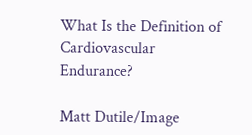What Is the Definition of Cardiovascular Endurance?

Matt Dutile/Image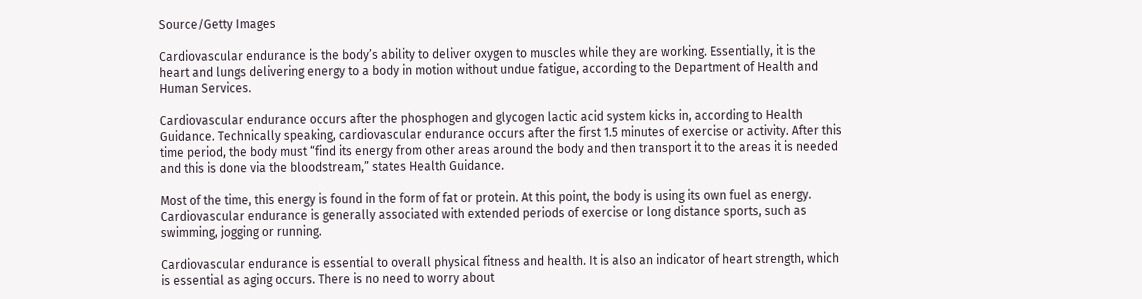Source/Getty Images

Cardiovascular endurance is the body’s ability to deliver oxygen to muscles while they are working. Essentially, it is the heart and lungs delivering energy to a body in motion without undue fatigue, according to the Department of Health and Human Services.

Cardiovascular endurance occurs after the phosphogen and glycogen lactic acid system kicks in, according to Health Guidance. Technically speaking, cardiovascular endurance occurs after the first 1.5 minutes of exercise or activity. After this time period, the body must “find its energy from other areas around the body and then transport it to the areas it is needed and this is done via the bloodstream,” states Health Guidance.

Most of the time, this energy is found in the form of fat or protein. At this point, the body is using its own fuel as energy. Cardiovascular endurance is generally associated with extended periods of exercise or long distance sports, such as swimming, jogging or running.

Cardiovascular endurance is essential to overall physical fitness and health. It is also an indicator of heart strength, which is essential as aging occurs. There is no need to worry about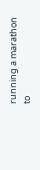running a marathon to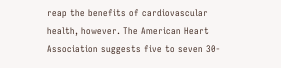reap the benefits of cardiovascular health, however. The American Heart Association suggests five to seven 30-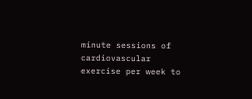minute sessions of cardiovascular exercise per week to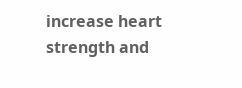increase heart strength and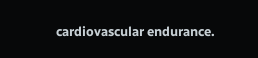cardiovascular endurance.